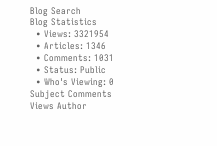Blog Search
Blog Statistics
  • Views: 3321954
  • Articles: 1346
  • Comments: 1031
  • Status: Public
  • Who's Viewing: 0
Subject Comments Views Author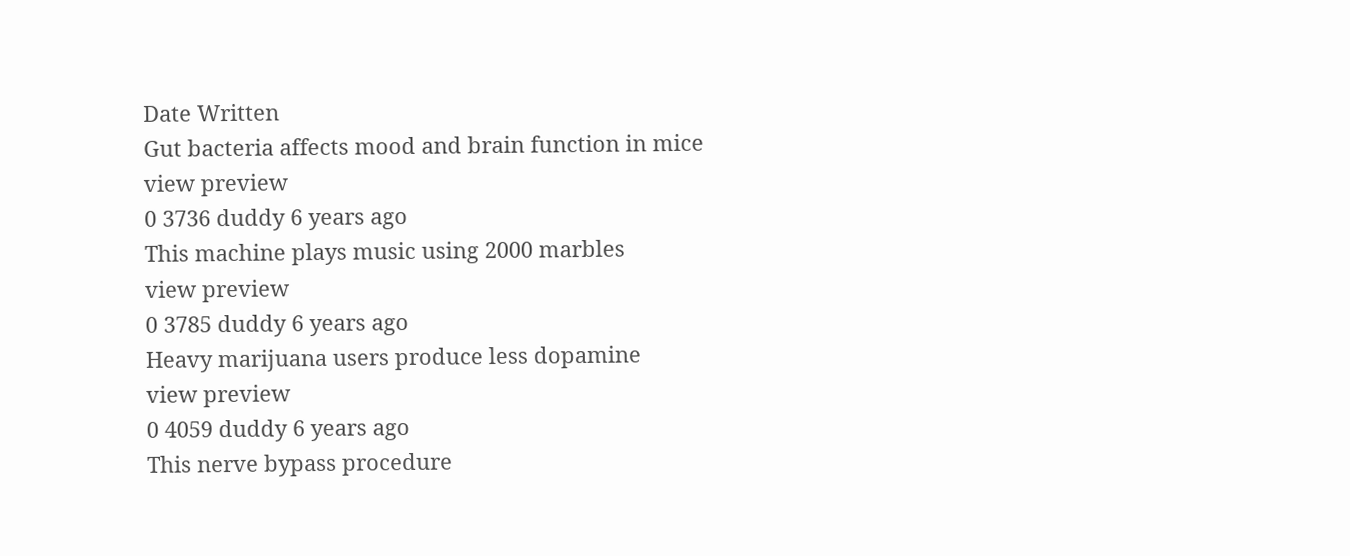Date Written
Gut bacteria affects mood and brain function in mice
view preview
0 3736 duddy 6 years ago
This machine plays music using 2000 marbles
view preview
0 3785 duddy 6 years ago
Heavy marijuana users produce less dopamine
view preview
0 4059 duddy 6 years ago
This nerve bypass procedure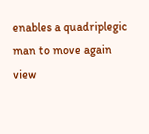enables a quadriplegic man to move again
view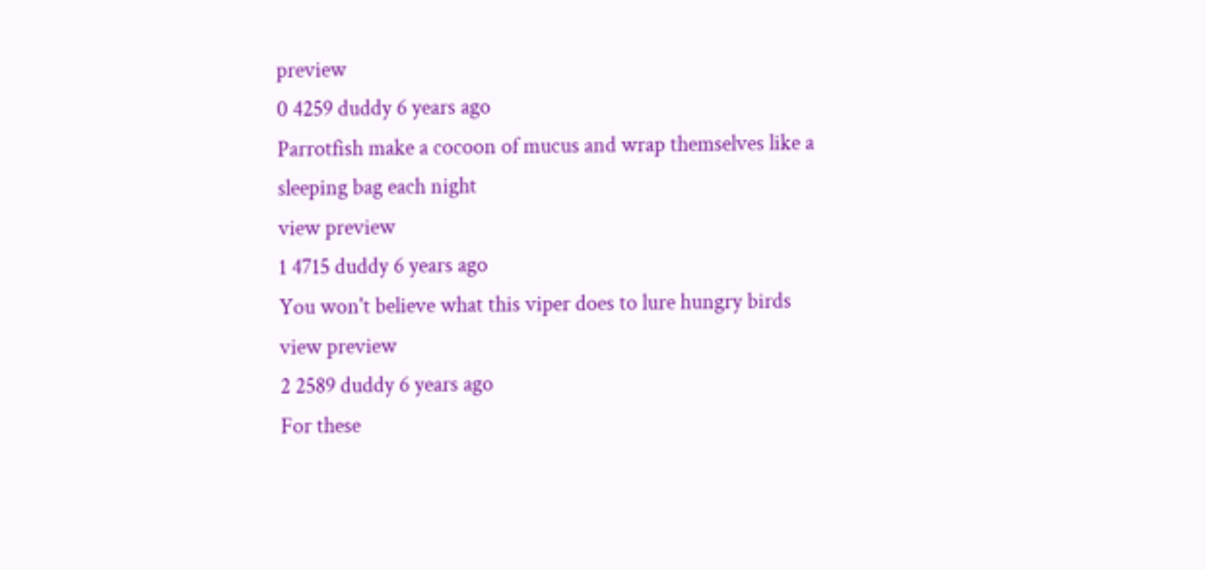preview
0 4259 duddy 6 years ago
Parrotfish make a cocoon of mucus and wrap themselves like a sleeping bag each night
view preview
1 4715 duddy 6 years ago
You won't believe what this viper does to lure hungry birds
view preview
2 2589 duddy 6 years ago
For these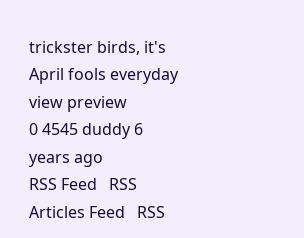trickster birds, it's April fools everyday
view preview
0 4545 duddy 6 years ago
RSS Feed   RSS Articles Feed   RSS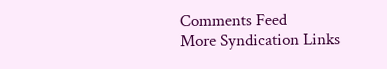Comments Feed
More Syndication Links